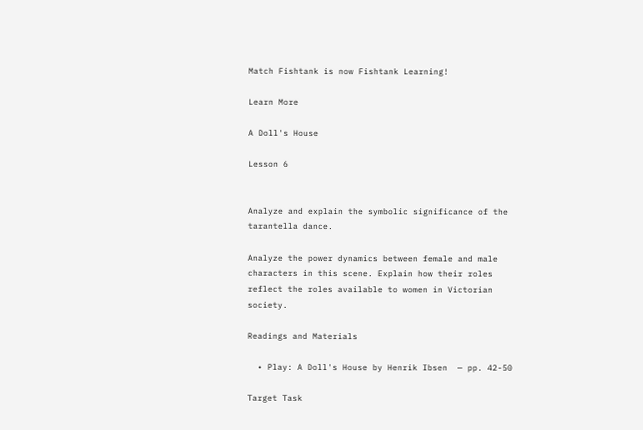Match Fishtank is now Fishtank Learning!

Learn More

A Doll's House

Lesson 6


Analyze and explain the symbolic significance of the tarantella dance.

Analyze the power dynamics between female and male characters in this scene. Explain how their roles reflect the roles available to women in Victorian society.

Readings and Materials

  • Play: A Doll's House by Henrik Ibsen  — pp. 42-50

Target Task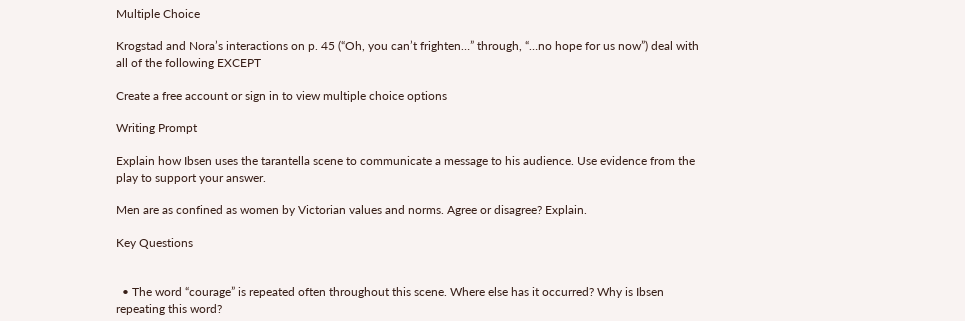Multiple Choice

Krogstad and Nora’s interactions on p. 45 (“Oh, you can’t frighten…” through, “…no hope for us now”) deal with all of the following EXCEPT

Create a free account or sign in to view multiple choice options

Writing Prompt

Explain how Ibsen uses the tarantella scene to communicate a message to his audience. Use evidence from the play to support your answer.

Men are as confined as women by Victorian values and norms. Agree or disagree? Explain.

Key Questions


  • The word “courage” is repeated often throughout this scene. Where else has it occurred? Why is Ibsen repeating this word?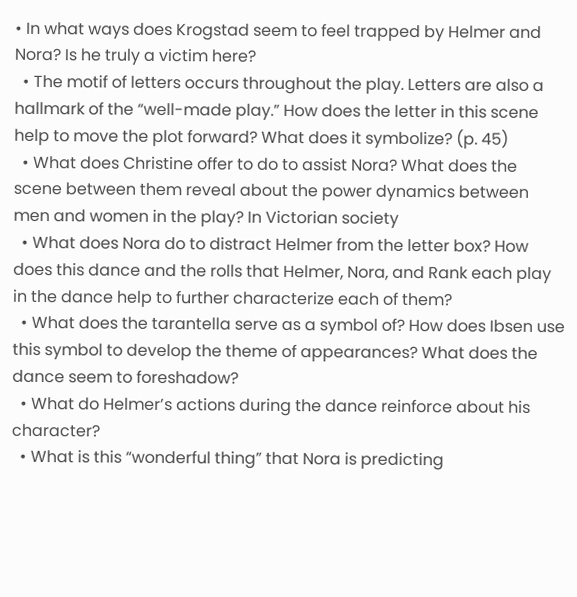• In what ways does Krogstad seem to feel trapped by Helmer and Nora? Is he truly a victim here?
  • The motif of letters occurs throughout the play. Letters are also a hallmark of the “well-made play.” How does the letter in this scene help to move the plot forward? What does it symbolize? (p. 45)
  • What does Christine offer to do to assist Nora? What does the scene between them reveal about the power dynamics between men and women in the play? In Victorian society
  • What does Nora do to distract Helmer from the letter box? How does this dance and the rolls that Helmer, Nora, and Rank each play in the dance help to further characterize each of them?
  • What does the tarantella serve as a symbol of? How does Ibsen use this symbol to develop the theme of appearances? What does the dance seem to foreshadow?
  • What do Helmer’s actions during the dance reinforce about his character?
  • What is this “wonderful thing” that Nora is predicting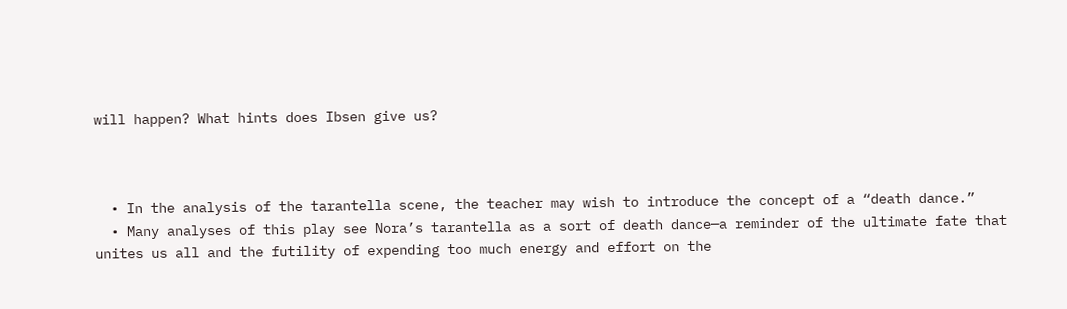will happen? What hints does Ibsen give us?



  • In the analysis of the tarantella scene, the teacher may wish to introduce the concept of a “death dance.”
  • Many analyses of this play see Nora’s tarantella as a sort of death dance—a reminder of the ultimate fate that unites us all and the futility of expending too much energy and effort on the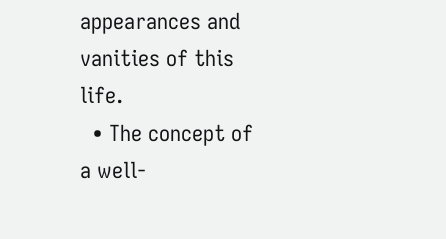appearances and vanities of this life.
  • The concept of a well-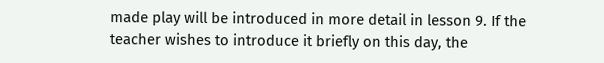made play will be introduced in more detail in lesson 9. If the teacher wishes to introduce it briefly on this day, the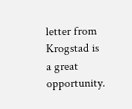letter from Krogstad is a great opportunity.